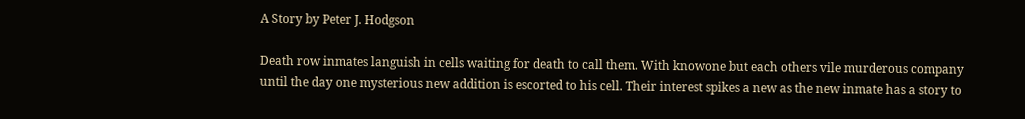A Story by Peter J. Hodgson

Death row inmates languish in cells waiting for death to call them. With knowone but each others vile murderous company until the day one mysterious new addition is escorted to his cell. Their interest spikes a new as the new inmate has a story to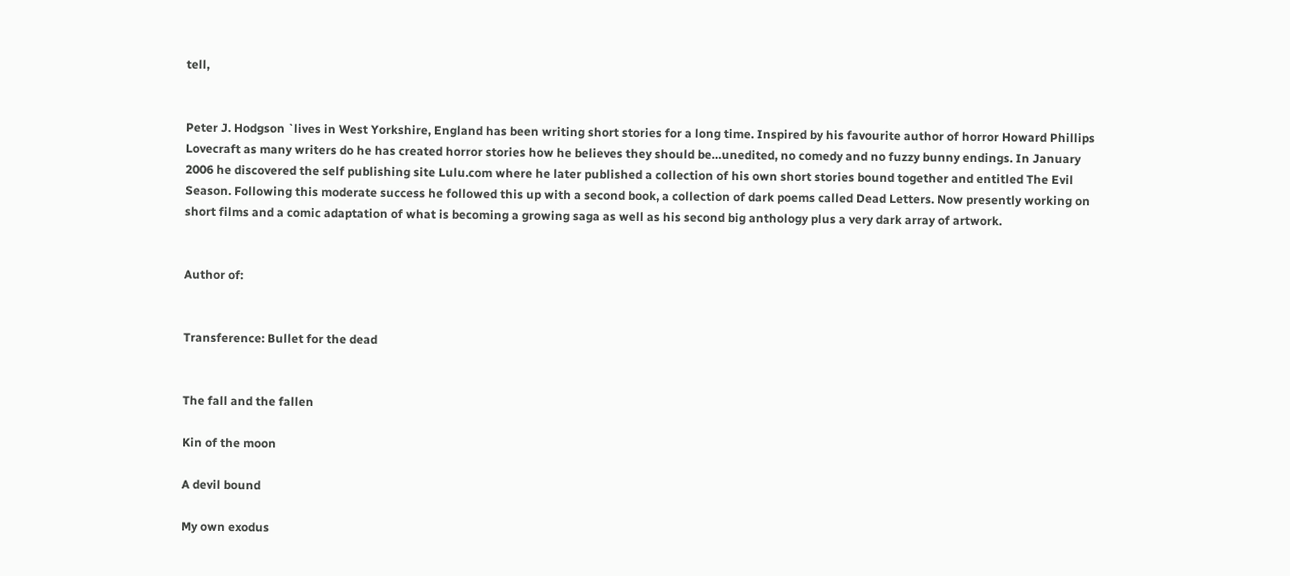tell,


Peter J. Hodgson `lives in West Yorkshire, England has been writing short stories for a long time. Inspired by his favourite author of horror Howard Phillips Lovecraft as many writers do he has created horror stories how he believes they should be…unedited, no comedy and no fuzzy bunny endings. In January 2006 he discovered the self publishing site Lulu.com where he later published a collection of his own short stories bound together and entitled The Evil Season. Following this moderate success he followed this up with a second book, a collection of dark poems called Dead Letters. Now presently working on short films and a comic adaptation of what is becoming a growing saga as well as his second big anthology plus a very dark array of artwork.


Author of:


Transference: Bullet for the dead


The fall and the fallen

Kin of the moon

A devil bound

My own exodus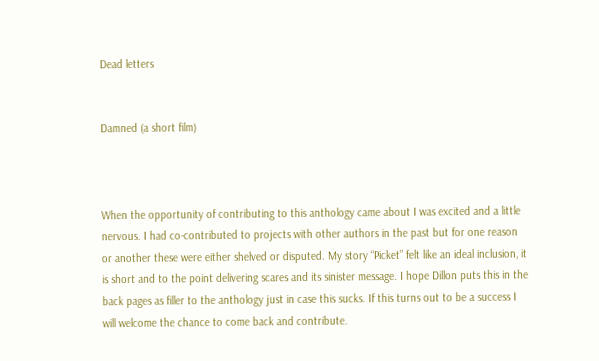Dead letters


Damned (a short film)



When the opportunity of contributing to this anthology came about I was excited and a little nervous. I had co-contributed to projects with other authors in the past but for one reason or another these were either shelved or disputed. My story “Picket” felt like an ideal inclusion, it is short and to the point delivering scares and its sinister message. I hope Dillon puts this in the back pages as filler to the anthology just in case this sucks. If this turns out to be a success I will welcome the chance to come back and contribute.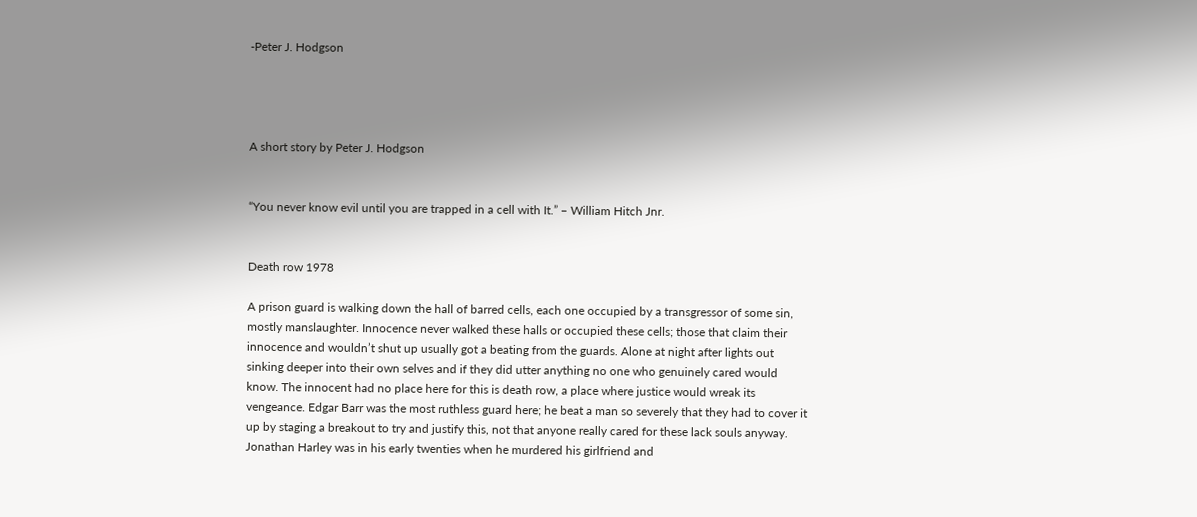-Peter J. Hodgson




A short story by Peter J. Hodgson


“You never know evil until you are trapped in a cell with It.” – William Hitch Jnr.


Death row 1978

A prison guard is walking down the hall of barred cells, each one occupied by a transgressor of some sin, mostly manslaughter. Innocence never walked these halls or occupied these cells; those that claim their innocence and wouldn’t shut up usually got a beating from the guards. Alone at night after lights out sinking deeper into their own selves and if they did utter anything no one who genuinely cared would know. The innocent had no place here for this is death row, a place where justice would wreak its vengeance. Edgar Barr was the most ruthless guard here; he beat a man so severely that they had to cover it up by staging a breakout to try and justify this, not that anyone really cared for these lack souls anyway. Jonathan Harley was in his early twenties when he murdered his girlfriend and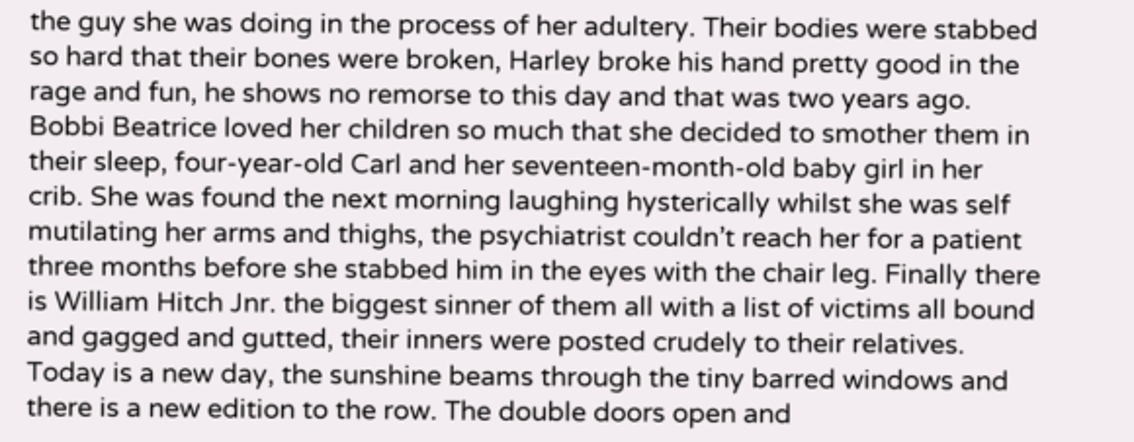the guy she was doing in the process of her adultery. Their bodies were stabbed so hard that their bones were broken, Harley broke his hand pretty good in the rage and fun, he shows no remorse to this day and that was two years ago. Bobbi Beatrice loved her children so much that she decided to smother them in their sleep, four-year-old Carl and her seventeen-month-old baby girl in her crib. She was found the next morning laughing hysterically whilst she was self mutilating her arms and thighs, the psychiatrist couldn’t reach her for a patient three months before she stabbed him in the eyes with the chair leg. Finally there is William Hitch Jnr. the biggest sinner of them all with a list of victims all bound and gagged and gutted, their inners were posted crudely to their relatives. Today is a new day, the sunshine beams through the tiny barred windows and there is a new edition to the row. The double doors open and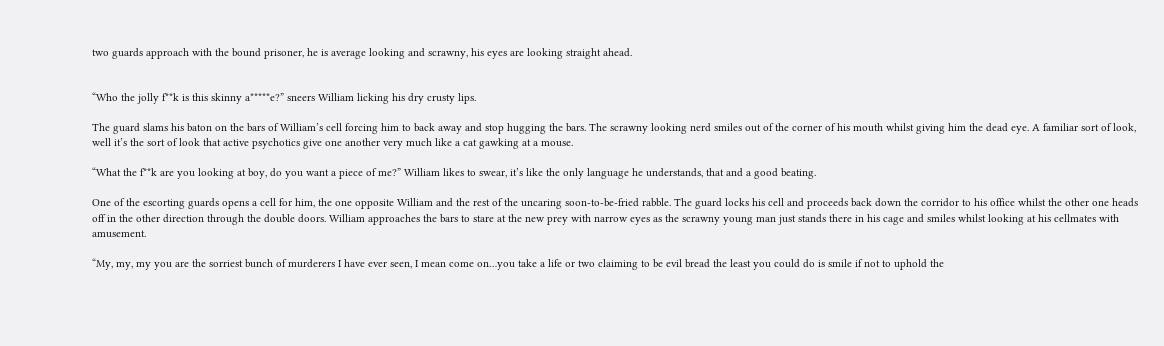two guards approach with the bound prisoner, he is average looking and scrawny, his eyes are looking straight ahead.


“Who the jolly f**k is this skinny a*****e?” sneers William licking his dry crusty lips.

The guard slams his baton on the bars of William’s cell forcing him to back away and stop hugging the bars. The scrawny looking nerd smiles out of the corner of his mouth whilst giving him the dead eye. A familiar sort of look, well it’s the sort of look that active psychotics give one another very much like a cat gawking at a mouse.

“What the f**k are you looking at boy, do you want a piece of me?” William likes to swear, it’s like the only language he understands, that and a good beating.

One of the escorting guards opens a cell for him, the one opposite William and the rest of the uncaring soon-to-be-fried rabble. The guard locks his cell and proceeds back down the corridor to his office whilst the other one heads off in the other direction through the double doors. William approaches the bars to stare at the new prey with narrow eyes as the scrawny young man just stands there in his cage and smiles whilst looking at his cellmates with amusement.

“My, my, my you are the sorriest bunch of murderers I have ever seen, I mean come on…you take a life or two claiming to be evil bread the least you could do is smile if not to uphold the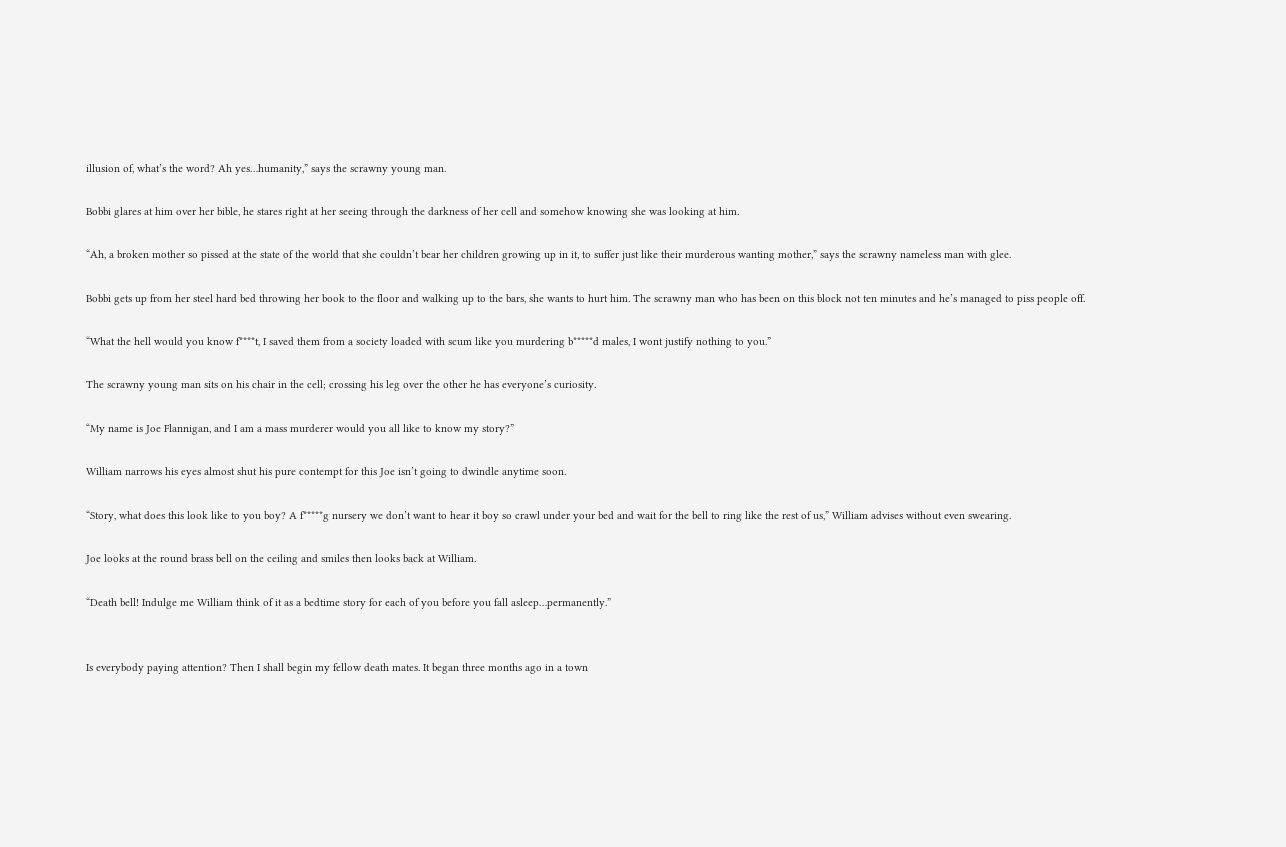illusion of, what’s the word? Ah yes…humanity,” says the scrawny young man.

Bobbi glares at him over her bible, he stares right at her seeing through the darkness of her cell and somehow knowing she was looking at him.

“Ah, a broken mother so pissed at the state of the world that she couldn’t bear her children growing up in it, to suffer just like their murderous wanting mother,” says the scrawny nameless man with glee.

Bobbi gets up from her steel hard bed throwing her book to the floor and walking up to the bars, she wants to hurt him. The scrawny man who has been on this block not ten minutes and he’s managed to piss people off.

“What the hell would you know f****t, I saved them from a society loaded with scum like you murdering b*****d males, I wont justify nothing to you.”

The scrawny young man sits on his chair in the cell; crossing his leg over the other he has everyone’s curiosity.

“My name is Joe Flannigan, and I am a mass murderer would you all like to know my story?”

William narrows his eyes almost shut his pure contempt for this Joe isn’t going to dwindle anytime soon.

“Story, what does this look like to you boy? A f*****g nursery we don’t want to hear it boy so crawl under your bed and wait for the bell to ring like the rest of us,” William advises without even swearing.

Joe looks at the round brass bell on the ceiling and smiles then looks back at William.

“Death bell! Indulge me William think of it as a bedtime story for each of you before you fall asleep…permanently.”


Is everybody paying attention? Then I shall begin my fellow death mates. It began three months ago in a town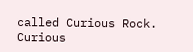called Curious Rock. Curious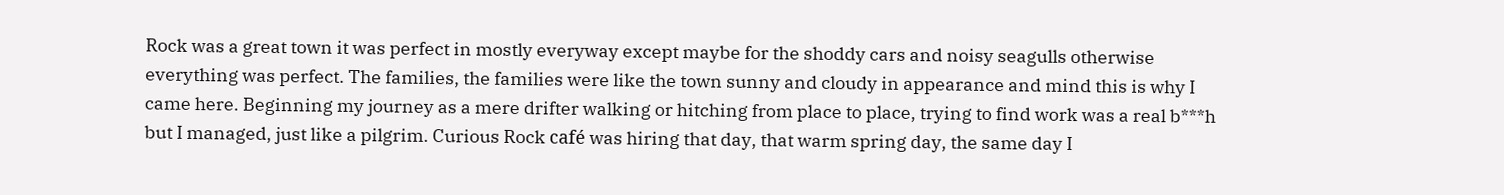Rock was a great town it was perfect in mostly everyway except maybe for the shoddy cars and noisy seagulls otherwise everything was perfect. The families, the families were like the town sunny and cloudy in appearance and mind this is why I came here. Beginning my journey as a mere drifter walking or hitching from place to place, trying to find work was a real b***h but I managed, just like a pilgrim. Curious Rock café was hiring that day, that warm spring day, the same day I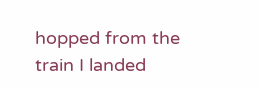hopped from the train I landed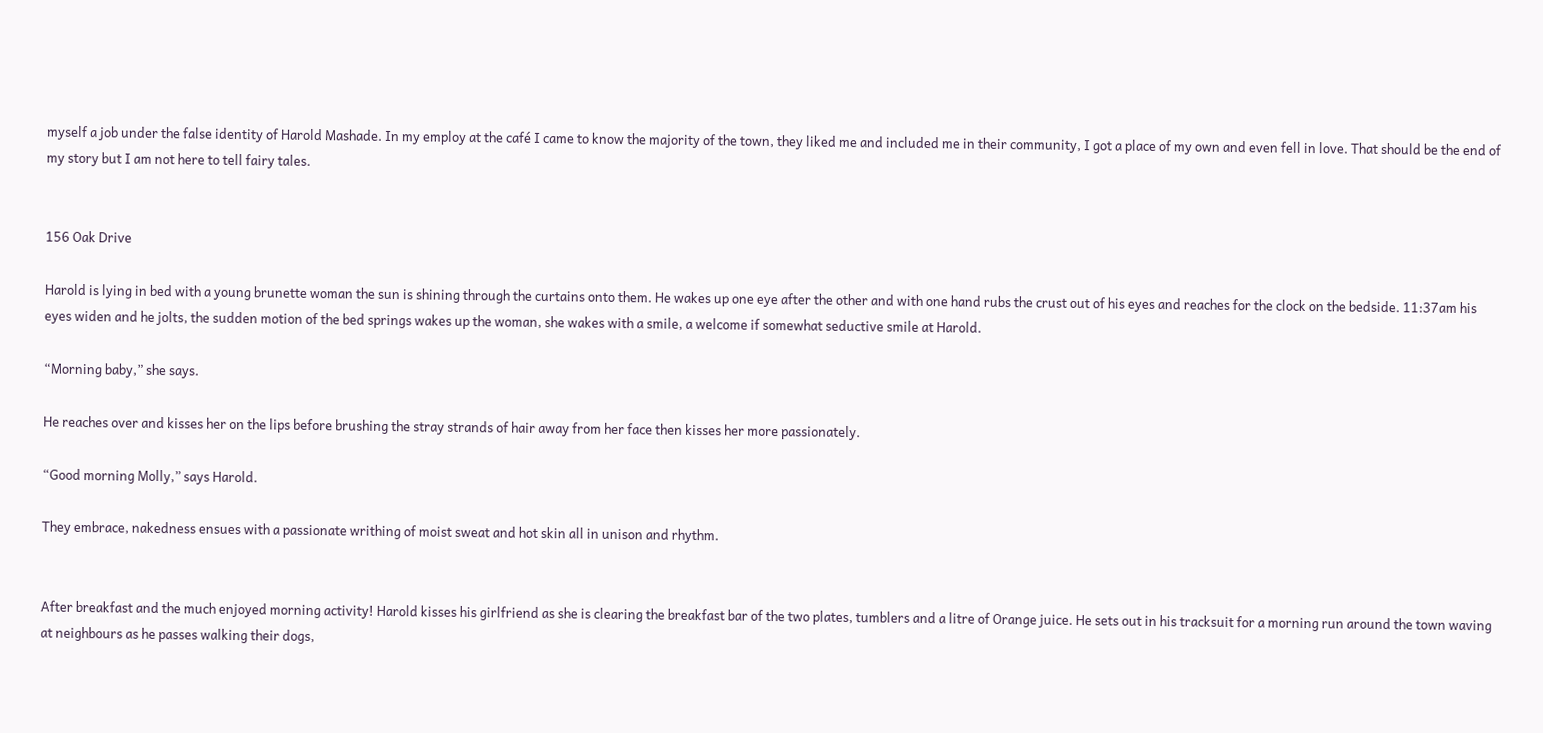myself a job under the false identity of Harold Mashade. In my employ at the café I came to know the majority of the town, they liked me and included me in their community, I got a place of my own and even fell in love. That should be the end of my story but I am not here to tell fairy tales.


156 Oak Drive

Harold is lying in bed with a young brunette woman the sun is shining through the curtains onto them. He wakes up one eye after the other and with one hand rubs the crust out of his eyes and reaches for the clock on the bedside. 11:37am his eyes widen and he jolts, the sudden motion of the bed springs wakes up the woman, she wakes with a smile, a welcome if somewhat seductive smile at Harold.

“Morning baby,” she says.

He reaches over and kisses her on the lips before brushing the stray strands of hair away from her face then kisses her more passionately.

“Good morning Molly,” says Harold.

They embrace, nakedness ensues with a passionate writhing of moist sweat and hot skin all in unison and rhythm.


After breakfast and the much enjoyed morning activity! Harold kisses his girlfriend as she is clearing the breakfast bar of the two plates, tumblers and a litre of Orange juice. He sets out in his tracksuit for a morning run around the town waving at neighbours as he passes walking their dogs,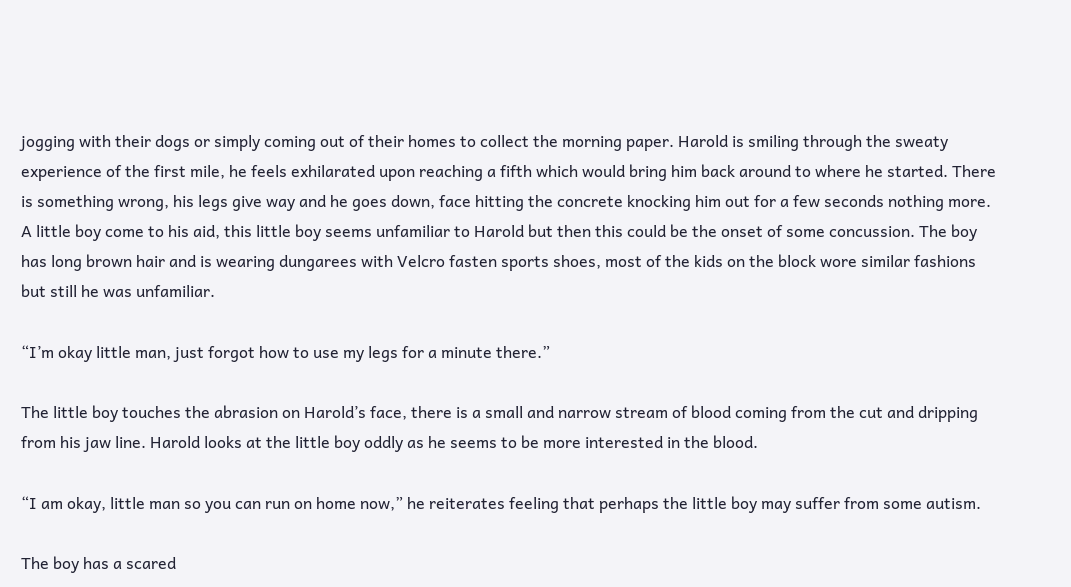jogging with their dogs or simply coming out of their homes to collect the morning paper. Harold is smiling through the sweaty experience of the first mile, he feels exhilarated upon reaching a fifth which would bring him back around to where he started. There is something wrong, his legs give way and he goes down, face hitting the concrete knocking him out for a few seconds nothing more. A little boy come to his aid, this little boy seems unfamiliar to Harold but then this could be the onset of some concussion. The boy has long brown hair and is wearing dungarees with Velcro fasten sports shoes, most of the kids on the block wore similar fashions but still he was unfamiliar.

“I’m okay little man, just forgot how to use my legs for a minute there.”

The little boy touches the abrasion on Harold’s face, there is a small and narrow stream of blood coming from the cut and dripping from his jaw line. Harold looks at the little boy oddly as he seems to be more interested in the blood.

“I am okay, little man so you can run on home now,” he reiterates feeling that perhaps the little boy may suffer from some autism.

The boy has a scared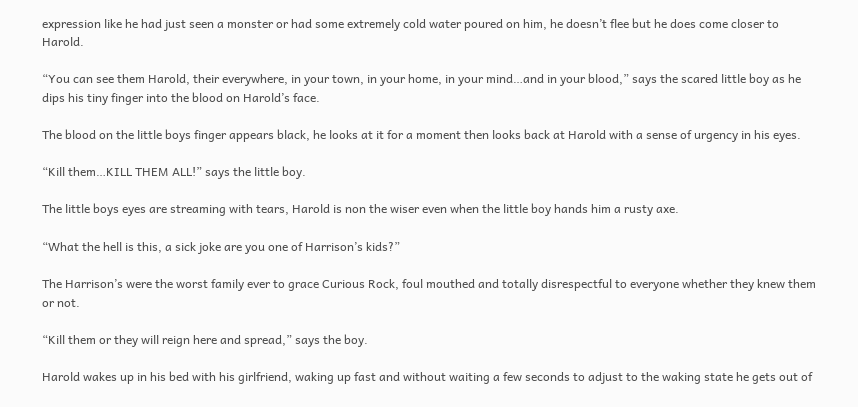expression like he had just seen a monster or had some extremely cold water poured on him, he doesn’t flee but he does come closer to Harold.

“You can see them Harold, their everywhere, in your town, in your home, in your mind…and in your blood,” says the scared little boy as he dips his tiny finger into the blood on Harold’s face.

The blood on the little boys finger appears black, he looks at it for a moment then looks back at Harold with a sense of urgency in his eyes.

“Kill them…KILL THEM ALL!” says the little boy.

The little boys eyes are streaming with tears, Harold is non the wiser even when the little boy hands him a rusty axe.

“What the hell is this, a sick joke are you one of Harrison’s kids?”

The Harrison’s were the worst family ever to grace Curious Rock, foul mouthed and totally disrespectful to everyone whether they knew them or not.

“Kill them or they will reign here and spread,” says the boy.

Harold wakes up in his bed with his girlfriend, waking up fast and without waiting a few seconds to adjust to the waking state he gets out of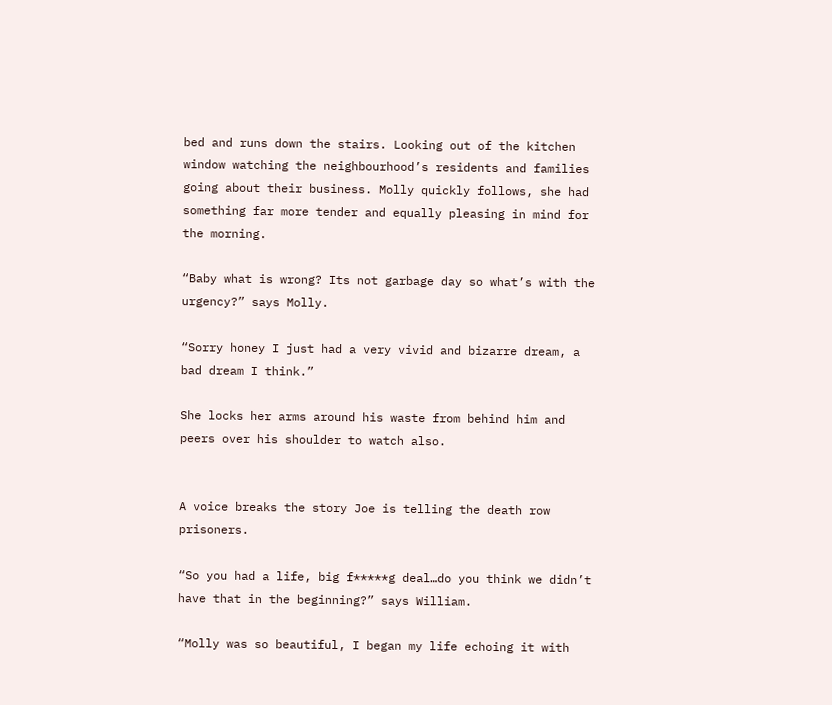bed and runs down the stairs. Looking out of the kitchen window watching the neighbourhood’s residents and families going about their business. Molly quickly follows, she had something far more tender and equally pleasing in mind for the morning.

“Baby what is wrong? Its not garbage day so what’s with the urgency?” says Molly.

“Sorry honey I just had a very vivid and bizarre dream, a bad dream I think.”

She locks her arms around his waste from behind him and peers over his shoulder to watch also.


A voice breaks the story Joe is telling the death row prisoners.

“So you had a life, big f*****g deal…do you think we didn’t have that in the beginning?” says William.

“Molly was so beautiful, I began my life echoing it with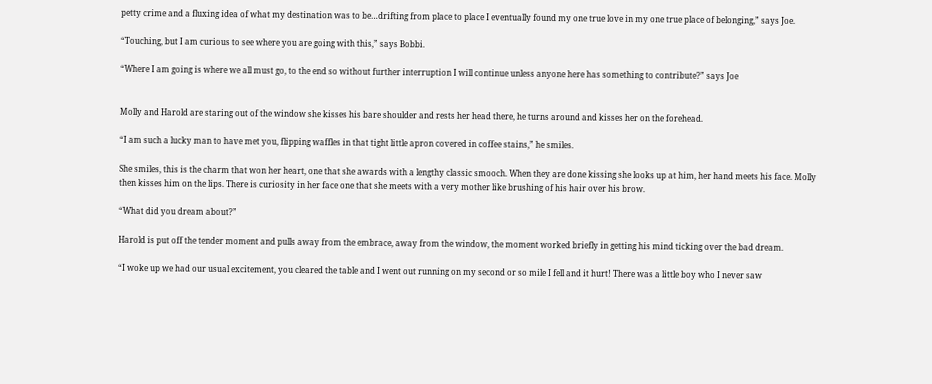petty crime and a fluxing idea of what my destination was to be…drifting from place to place I eventually found my one true love in my one true place of belonging,” says Joe.

“Touching, but I am curious to see where you are going with this,” says Bobbi.

“Where I am going is where we all must go, to the end so without further interruption I will continue unless anyone here has something to contribute?” says Joe


Molly and Harold are staring out of the window she kisses his bare shoulder and rests her head there, he turns around and kisses her on the forehead.

“I am such a lucky man to have met you, flipping waffles in that tight little apron covered in coffee stains,” he smiles.

She smiles, this is the charm that won her heart, one that she awards with a lengthy classic smooch. When they are done kissing she looks up at him, her hand meets his face. Molly then kisses him on the lips. There is curiosity in her face one that she meets with a very mother like brushing of his hair over his brow.

“What did you dream about?”

Harold is put off the tender moment and pulls away from the embrace, away from the window, the moment worked briefly in getting his mind ticking over the bad dream.

“I woke up we had our usual excitement, you cleared the table and I went out running on my second or so mile I fell and it hurt! There was a little boy who I never saw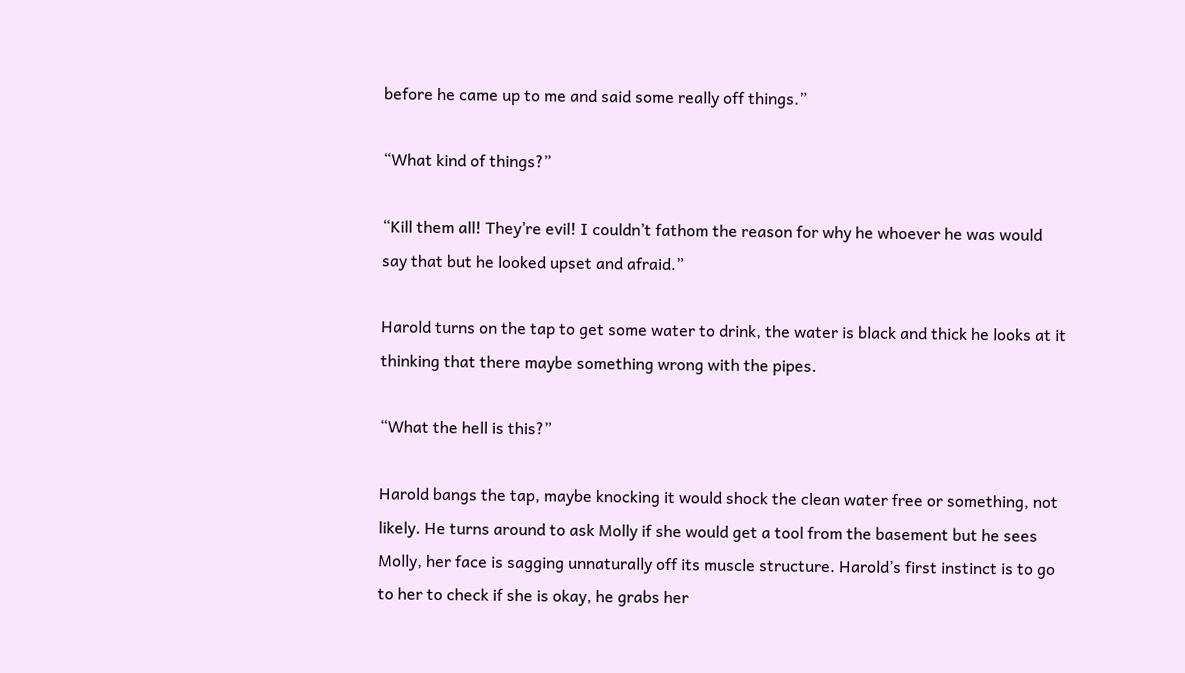before he came up to me and said some really off things.”

“What kind of things?”

“Kill them all! They’re evil! I couldn’t fathom the reason for why he whoever he was would say that but he looked upset and afraid.”

Harold turns on the tap to get some water to drink, the water is black and thick he looks at it thinking that there maybe something wrong with the pipes.

“What the hell is this?”

Harold bangs the tap, maybe knocking it would shock the clean water free or something, not likely. He turns around to ask Molly if she would get a tool from the basement but he sees Molly, her face is sagging unnaturally off its muscle structure. Harold’s first instinct is to go to her to check if she is okay, he grabs her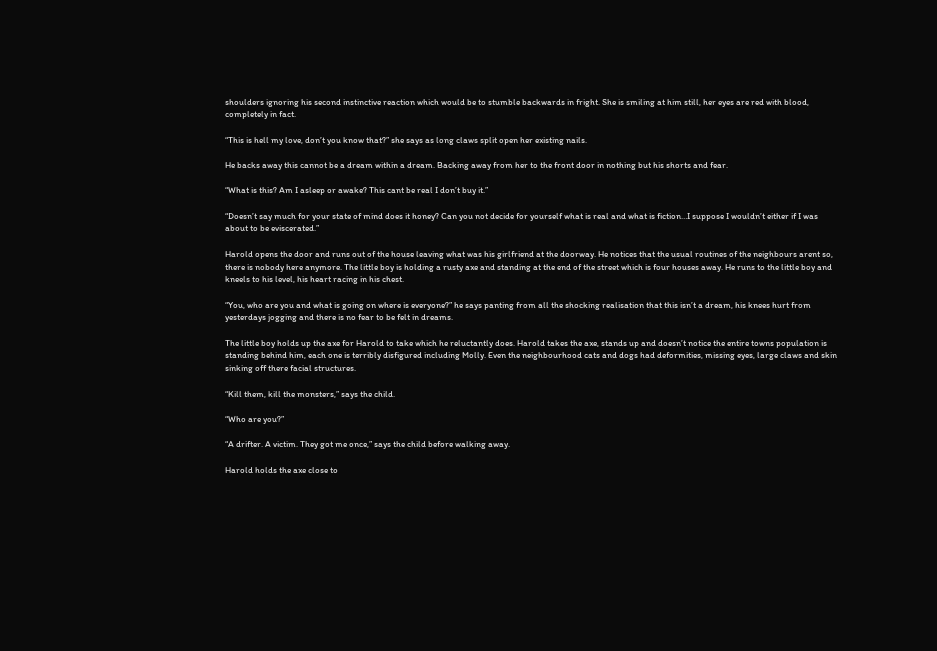shoulders ignoring his second instinctive reaction which would be to stumble backwards in fright. She is smiling at him still, her eyes are red with blood, completely in fact.

“This is hell my love, don’t you know that?” she says as long claws split open her existing nails.

He backs away this cannot be a dream within a dream. Backing away from her to the front door in nothing but his shorts and fear.

“What is this? Am I asleep or awake? This cant be real I don’t buy it.”

“Doesn’t say much for your state of mind does it honey? Can you not decide for yourself what is real and what is fiction…I suppose I wouldn’t either if I was about to be eviscerated.”

Harold opens the door and runs out of the house leaving what was his girlfriend at the doorway. He notices that the usual routines of the neighbours arent so, there is nobody here anymore. The little boy is holding a rusty axe and standing at the end of the street which is four houses away. He runs to the little boy and kneels to his level, his heart racing in his chest.

“You, who are you and what is going on where is everyone?” he says panting from all the shocking realisation that this isn’t a dream, his knees hurt from yesterdays jogging and there is no fear to be felt in dreams.

The little boy holds up the axe for Harold to take which he reluctantly does. Harold takes the axe, stands up and doesn’t notice the entire towns population is standing behind him, each one is terribly disfigured including Molly. Even the neighbourhood cats and dogs had deformities, missing eyes, large claws and skin sinking off there facial structures.

“Kill them, kill the monsters,” says the child.

“Who are you?”

“A drifter. A victim. They got me once,” says the child before walking away.

Harold holds the axe close to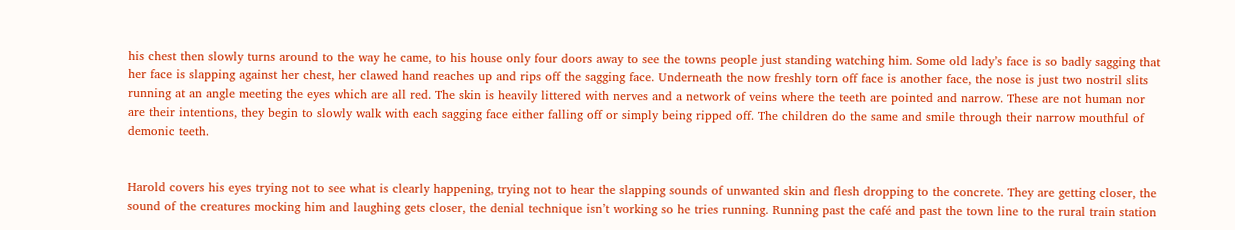his chest then slowly turns around to the way he came, to his house only four doors away to see the towns people just standing watching him. Some old lady’s face is so badly sagging that her face is slapping against her chest, her clawed hand reaches up and rips off the sagging face. Underneath the now freshly torn off face is another face, the nose is just two nostril slits running at an angle meeting the eyes which are all red. The skin is heavily littered with nerves and a network of veins where the teeth are pointed and narrow. These are not human nor are their intentions, they begin to slowly walk with each sagging face either falling off or simply being ripped off. The children do the same and smile through their narrow mouthful of demonic teeth.


Harold covers his eyes trying not to see what is clearly happening, trying not to hear the slapping sounds of unwanted skin and flesh dropping to the concrete. They are getting closer, the sound of the creatures mocking him and laughing gets closer, the denial technique isn’t working so he tries running. Running past the café and past the town line to the rural train station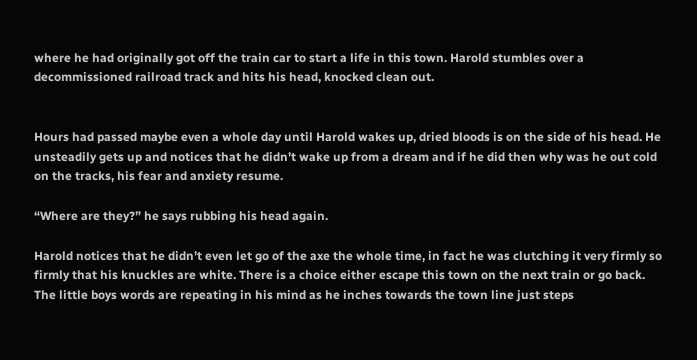where he had originally got off the train car to start a life in this town. Harold stumbles over a decommissioned railroad track and hits his head, knocked clean out.


Hours had passed maybe even a whole day until Harold wakes up, dried bloods is on the side of his head. He unsteadily gets up and notices that he didn’t wake up from a dream and if he did then why was he out cold on the tracks, his fear and anxiety resume.

“Where are they?” he says rubbing his head again.

Harold notices that he didn’t even let go of the axe the whole time, in fact he was clutching it very firmly so firmly that his knuckles are white. There is a choice either escape this town on the next train or go back. The little boys words are repeating in his mind as he inches towards the town line just steps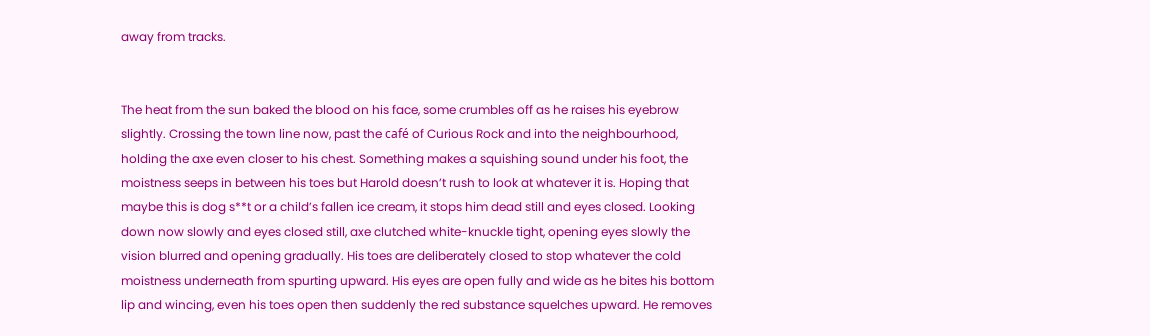away from tracks.


The heat from the sun baked the blood on his face, some crumbles off as he raises his eyebrow slightly. Crossing the town line now, past the café of Curious Rock and into the neighbourhood, holding the axe even closer to his chest. Something makes a squishing sound under his foot, the moistness seeps in between his toes but Harold doesn’t rush to look at whatever it is. Hoping that maybe this is dog s**t or a child’s fallen ice cream, it stops him dead still and eyes closed. Looking down now slowly and eyes closed still, axe clutched white-knuckle tight, opening eyes slowly the vision blurred and opening gradually. His toes are deliberately closed to stop whatever the cold moistness underneath from spurting upward. His eyes are open fully and wide as he bites his bottom lip and wincing, even his toes open then suddenly the red substance squelches upward. He removes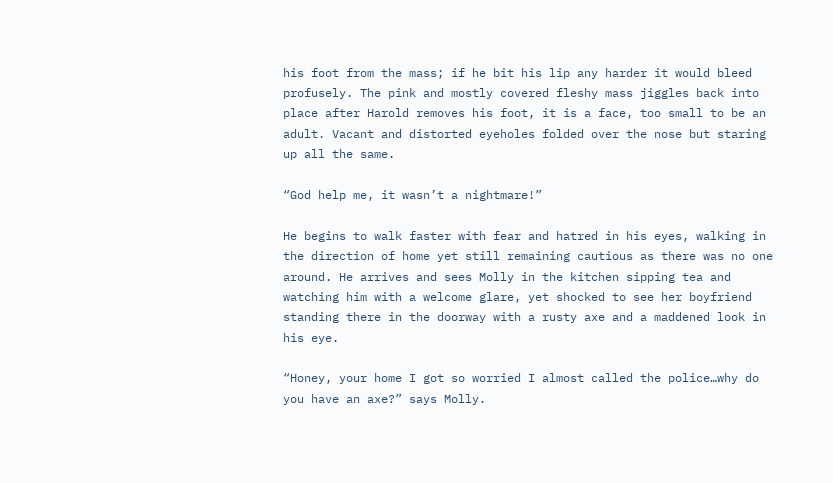his foot from the mass; if he bit his lip any harder it would bleed profusely. The pink and mostly covered fleshy mass jiggles back into place after Harold removes his foot, it is a face, too small to be an adult. Vacant and distorted eyeholes folded over the nose but staring up all the same.

“God help me, it wasn’t a nightmare!”

He begins to walk faster with fear and hatred in his eyes, walking in the direction of home yet still remaining cautious as there was no one around. He arrives and sees Molly in the kitchen sipping tea and watching him with a welcome glare, yet shocked to see her boyfriend standing there in the doorway with a rusty axe and a maddened look in his eye.

“Honey, your home I got so worried I almost called the police…why do you have an axe?” says Molly.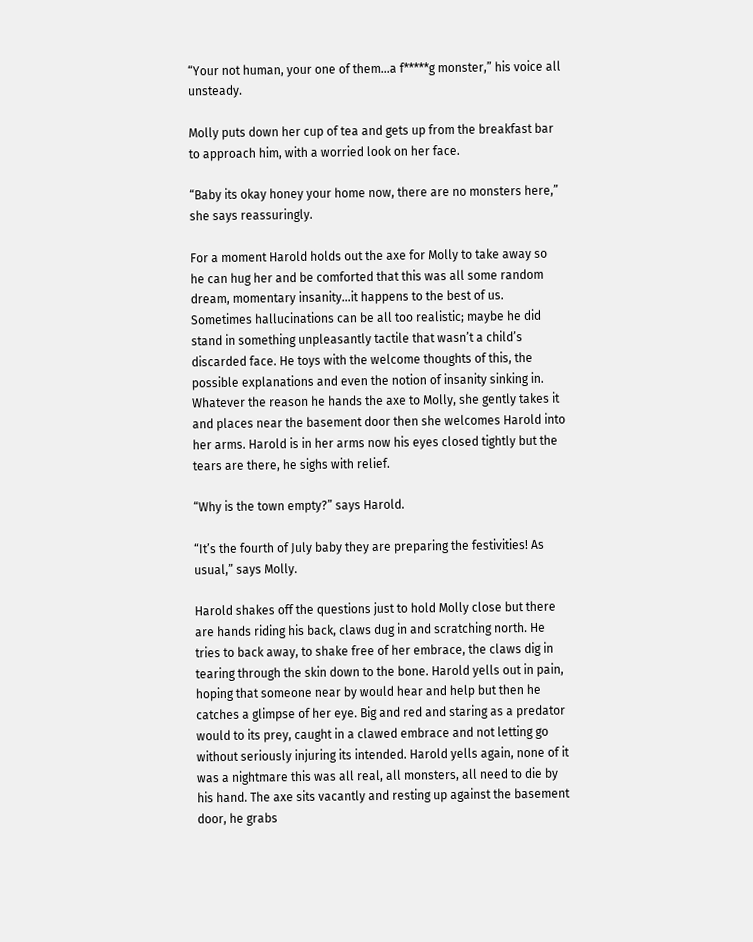“Your not human, your one of them...a f*****g monster,” his voice all unsteady.

Molly puts down her cup of tea and gets up from the breakfast bar to approach him, with a worried look on her face.

“Baby its okay honey your home now, there are no monsters here,” she says reassuringly.

For a moment Harold holds out the axe for Molly to take away so he can hug her and be comforted that this was all some random dream, momentary insanity…it happens to the best of us. Sometimes hallucinations can be all too realistic; maybe he did stand in something unpleasantly tactile that wasn’t a child’s discarded face. He toys with the welcome thoughts of this, the possible explanations and even the notion of insanity sinking in. Whatever the reason he hands the axe to Molly, she gently takes it and places near the basement door then she welcomes Harold into her arms. Harold is in her arms now his eyes closed tightly but the tears are there, he sighs with relief.

“Why is the town empty?” says Harold.

“It’s the fourth of July baby they are preparing the festivities! As usual,” says Molly.

Harold shakes off the questions just to hold Molly close but there are hands riding his back, claws dug in and scratching north. He tries to back away, to shake free of her embrace, the claws dig in tearing through the skin down to the bone. Harold yells out in pain, hoping that someone near by would hear and help but then he catches a glimpse of her eye. Big and red and staring as a predator would to its prey, caught in a clawed embrace and not letting go without seriously injuring its intended. Harold yells again, none of it was a nightmare this was all real, all monsters, all need to die by his hand. The axe sits vacantly and resting up against the basement door, he grabs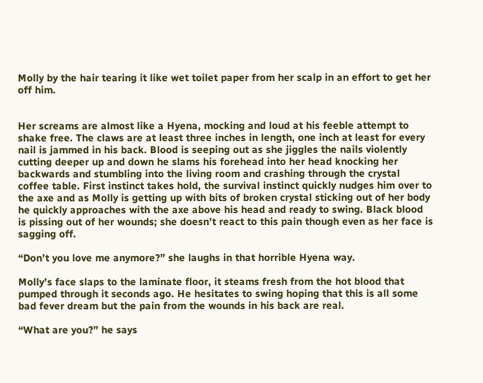Molly by the hair tearing it like wet toilet paper from her scalp in an effort to get her off him.


Her screams are almost like a Hyena, mocking and loud at his feeble attempt to shake free. The claws are at least three inches in length, one inch at least for every nail is jammed in his back. Blood is seeping out as she jiggles the nails violently cutting deeper up and down he slams his forehead into her head knocking her backwards and stumbling into the living room and crashing through the crystal coffee table. First instinct takes hold, the survival instinct quickly nudges him over to the axe and as Molly is getting up with bits of broken crystal sticking out of her body he quickly approaches with the axe above his head and ready to swing. Black blood is pissing out of her wounds; she doesn’t react to this pain though even as her face is sagging off.

“Don’t you love me anymore?” she laughs in that horrible Hyena way.

Molly’s face slaps to the laminate floor, it steams fresh from the hot blood that pumped through it seconds ago. He hesitates to swing hoping that this is all some bad fever dream but the pain from the wounds in his back are real.

“What are you?” he says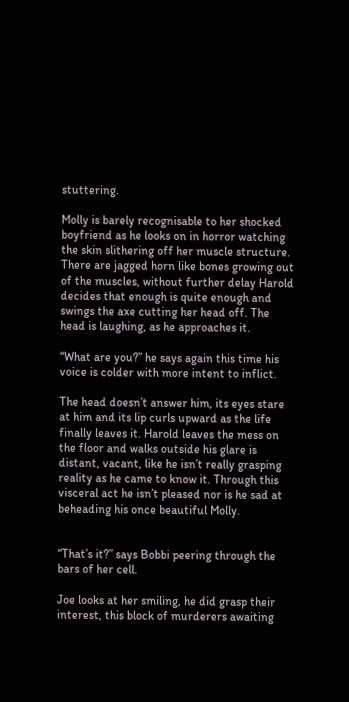stuttering.

Molly is barely recognisable to her shocked boyfriend as he looks on in horror watching the skin slithering off her muscle structure. There are jagged horn like bones growing out of the muscles, without further delay Harold decides that enough is quite enough and swings the axe cutting her head off. The head is laughing, as he approaches it.

“What are you?” he says again this time his voice is colder with more intent to inflict.

The head doesn’t answer him, its eyes stare at him and its lip curls upward as the life finally leaves it. Harold leaves the mess on the floor and walks outside his glare is distant, vacant, like he isn’t really grasping reality as he came to know it. Through this visceral act he isn’t pleased nor is he sad at beheading his once beautiful Molly.


“That’s it?” says Bobbi peering through the bars of her cell.

Joe looks at her smiling, he did grasp their interest, this block of murderers awaiting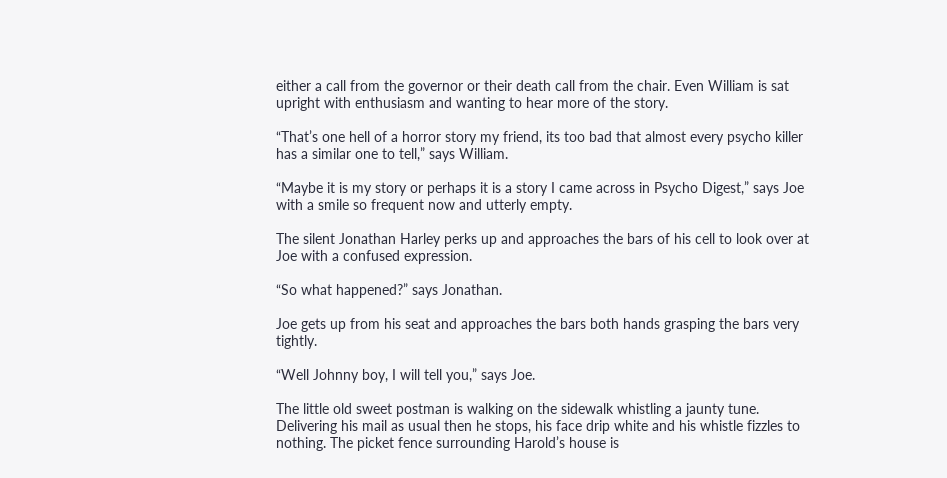either a call from the governor or their death call from the chair. Even William is sat upright with enthusiasm and wanting to hear more of the story.

“That’s one hell of a horror story my friend, its too bad that almost every psycho killer has a similar one to tell,” says William.

“Maybe it is my story or perhaps it is a story I came across in Psycho Digest,” says Joe with a smile so frequent now and utterly empty.

The silent Jonathan Harley perks up and approaches the bars of his cell to look over at Joe with a confused expression.

“So what happened?” says Jonathan.

Joe gets up from his seat and approaches the bars both hands grasping the bars very tightly.

“Well Johnny boy, I will tell you,” says Joe.

The little old sweet postman is walking on the sidewalk whistling a jaunty tune. Delivering his mail as usual then he stops, his face drip white and his whistle fizzles to nothing. The picket fence surrounding Harold’s house is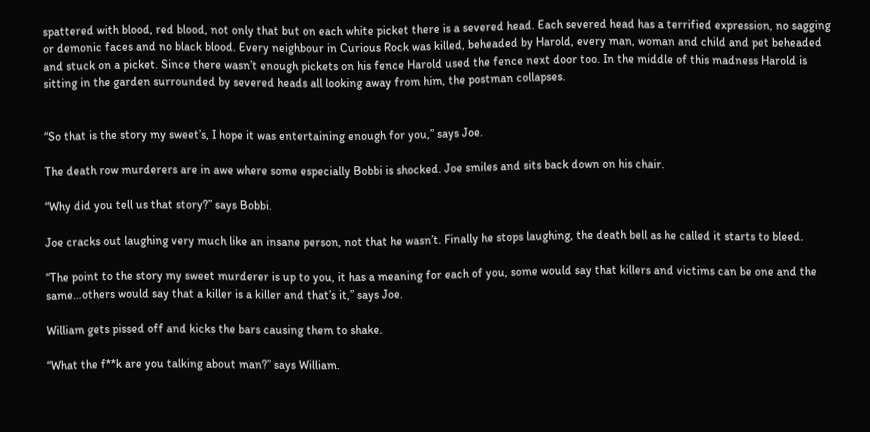spattered with blood, red blood, not only that but on each white picket there is a severed head. Each severed head has a terrified expression, no sagging or demonic faces and no black blood. Every neighbour in Curious Rock was killed, beheaded by Harold, every man, woman and child and pet beheaded and stuck on a picket. Since there wasn’t enough pickets on his fence Harold used the fence next door too. In the middle of this madness Harold is sitting in the garden surrounded by severed heads all looking away from him, the postman collapses.


“So that is the story my sweet’s, I hope it was entertaining enough for you,” says Joe.

The death row murderers are in awe where some especially Bobbi is shocked. Joe smiles and sits back down on his chair.

“Why did you tell us that story?” says Bobbi.

Joe cracks out laughing very much like an insane person, not that he wasn’t. Finally he stops laughing, the death bell as he called it starts to bleed.

“The point to the story my sweet murderer is up to you, it has a meaning for each of you, some would say that killers and victims can be one and the same…others would say that a killer is a killer and that’s it,” says Joe.

William gets pissed off and kicks the bars causing them to shake.

“What the f**k are you talking about man?” says William.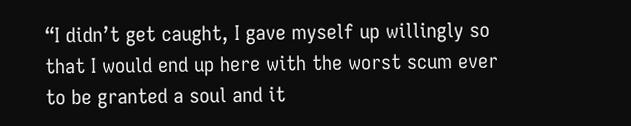“I didn’t get caught, I gave myself up willingly so that I would end up here with the worst scum ever to be granted a soul and it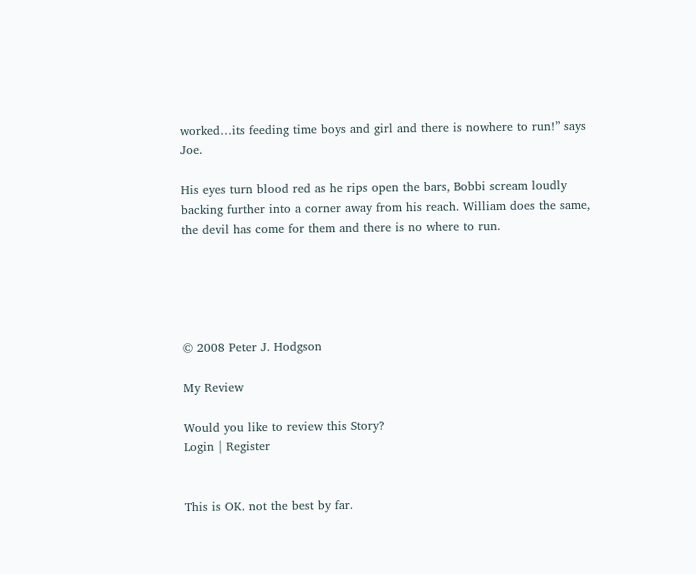worked…its feeding time boys and girl and there is nowhere to run!” says Joe.

His eyes turn blood red as he rips open the bars, Bobbi scream loudly backing further into a corner away from his reach. William does the same, the devil has come for them and there is no where to run.





© 2008 Peter J. Hodgson

My Review

Would you like to review this Story?
Login | Register


This is OK. not the best by far.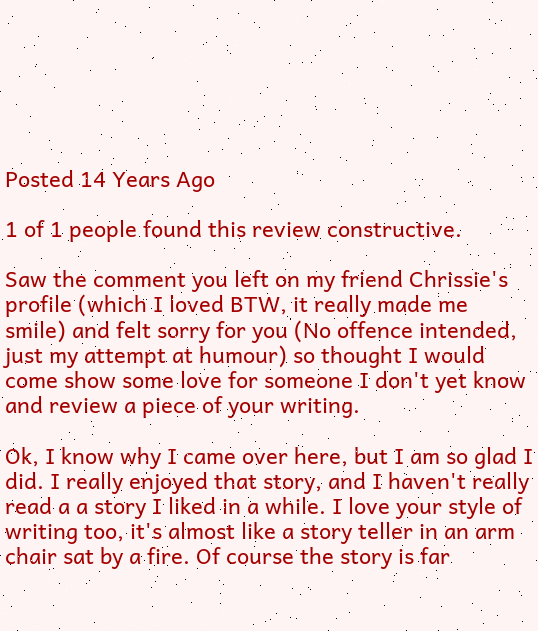Posted 14 Years Ago

1 of 1 people found this review constructive.

Saw the comment you left on my friend Chrissie's profile (which I loved BTW, it really made me smile) and felt sorry for you (No offence intended, just my attempt at humour) so thought I would come show some love for someone I don't yet know and review a piece of your writing.

Ok, I know why I came over here, but I am so glad I did. I really enjoyed that story, and I haven't really read a a story I liked in a while. I love your style of writing too, it's almost like a story teller in an arm chair sat by a fire. Of course the story is far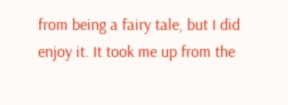from being a fairy tale, but I did enjoy it. It took me up from the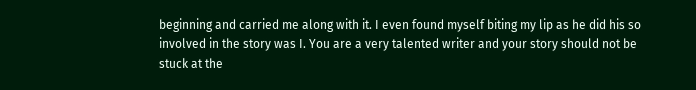beginning and carried me along with it. I even found myself biting my lip as he did his so involved in the story was I. You are a very talented writer and your story should not be stuck at the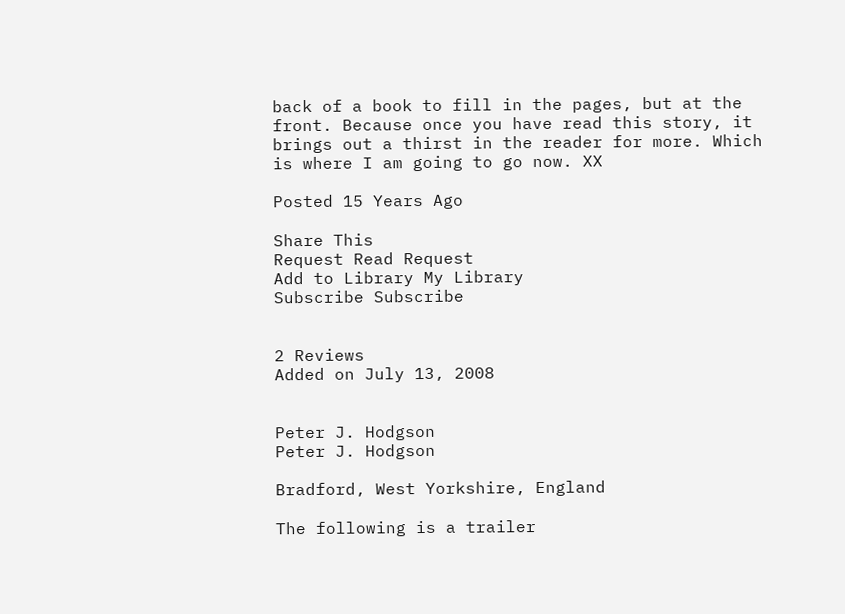back of a book to fill in the pages, but at the front. Because once you have read this story, it brings out a thirst in the reader for more. Which is where I am going to go now. XX

Posted 15 Years Ago

Share This
Request Read Request
Add to Library My Library
Subscribe Subscribe


2 Reviews
Added on July 13, 2008


Peter J. Hodgson
Peter J. Hodgson

Bradford, West Yorkshire, England

The following is a trailer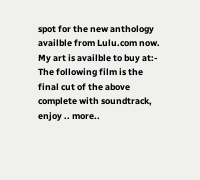spot for the new anthology availble from Lulu.com now. My art is availble to buy at:- The following film is the final cut of the above complete with soundtrack, enjoy .. more..